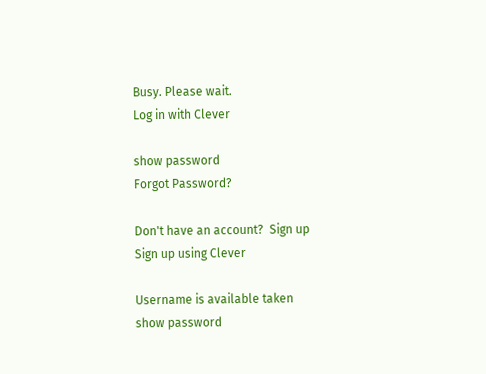Busy. Please wait.
Log in with Clever

show password
Forgot Password?

Don't have an account?  Sign up
Sign up using Clever

Username is available taken
show password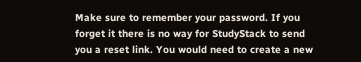Make sure to remember your password. If you forget it there is no way for StudyStack to send you a reset link. You would need to create a new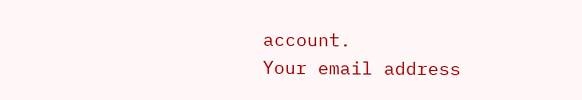account.
Your email address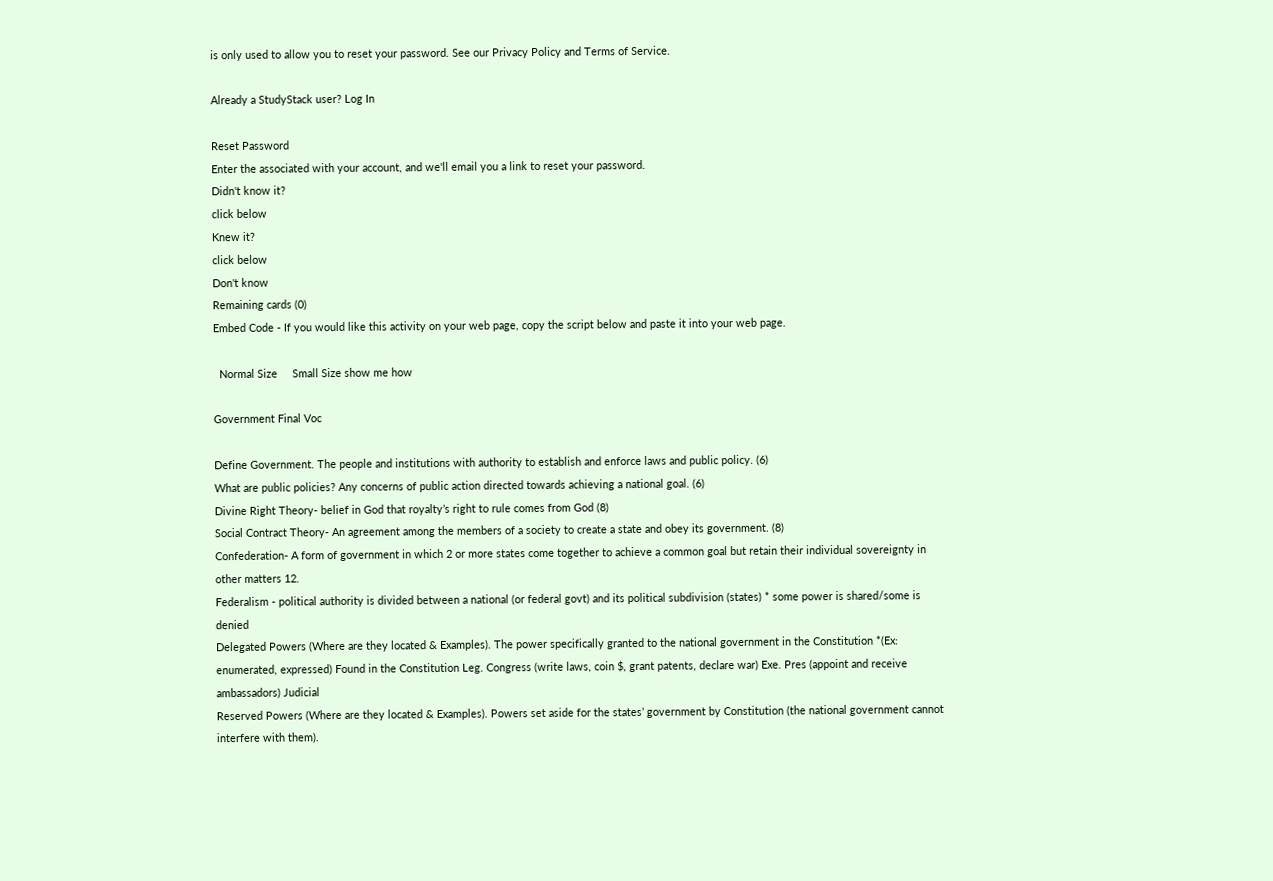is only used to allow you to reset your password. See our Privacy Policy and Terms of Service.

Already a StudyStack user? Log In

Reset Password
Enter the associated with your account, and we'll email you a link to reset your password.
Didn't know it?
click below
Knew it?
click below
Don't know
Remaining cards (0)
Embed Code - If you would like this activity on your web page, copy the script below and paste it into your web page.

  Normal Size     Small Size show me how

Government Final Voc

Define Government. The people and institutions with authority to establish and enforce laws and public policy. (6)
What are public policies? Any concerns of public action directed towards achieving a national goal. (6)
Divine Right Theory- belief in God that royalty’s right to rule comes from God (8)
Social Contract Theory- An agreement among the members of a society to create a state and obey its government. (8)
Confederation- A form of government in which 2 or more states come together to achieve a common goal but retain their individual sovereignty in other matters 12.
Federalism - political authority is divided between a national (or federal govt) and its political subdivision (states) * some power is shared/some is denied
Delegated Powers (Where are they located & Examples). The power specifically granted to the national government in the Constitution *(Ex: enumerated, expressed) Found in the Constitution Leg. Congress (write laws, coin $, grant patents, declare war) Exe. Pres (appoint and receive ambassadors) Judicial
Reserved Powers (Where are they located & Examples). Powers set aside for the states’ government by Constitution (the national government cannot interfere with them).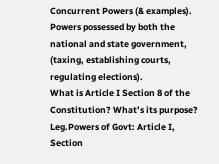Concurrent Powers (& examples). Powers possessed by both the national and state government, (taxing, establishing courts, regulating elections).
What is Article I Section 8 of the Constitution? What’s its purpose? Leg.Powers of Govt: Article I, Section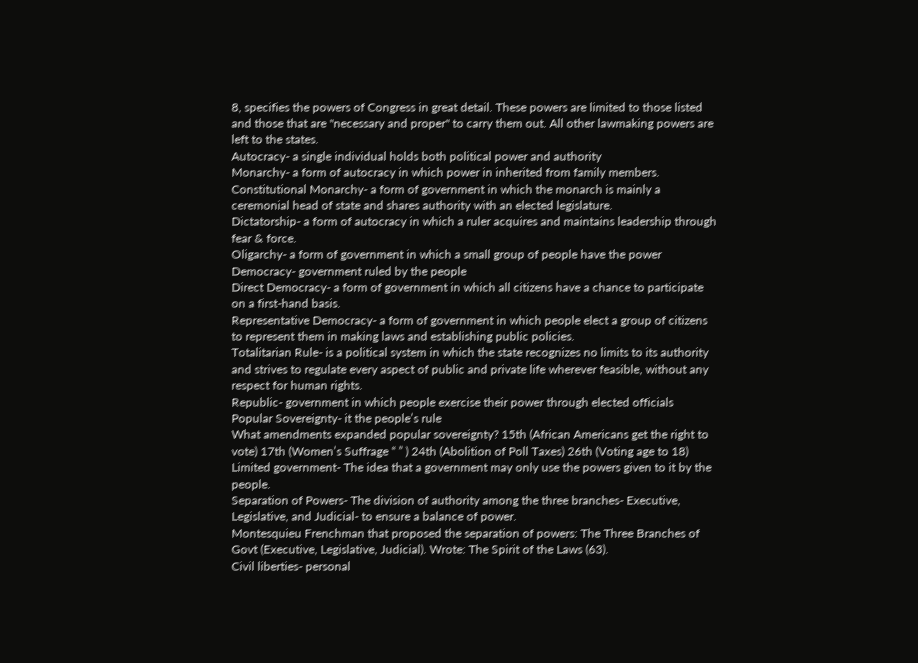8, specifies the powers of Congress in great detail. These powers are limited to those listed and those that are "necessary and proper" to carry them out. All other lawmaking powers are left to the states.
Autocracy- a single individual holds both political power and authority
Monarchy- a form of autocracy in which power in inherited from family members.
Constitutional Monarchy- a form of government in which the monarch is mainly a ceremonial head of state and shares authority with an elected legislature.
Dictatorship- a form of autocracy in which a ruler acquires and maintains leadership through fear & force.
Oligarchy- a form of government in which a small group of people have the power
Democracy- government ruled by the people
Direct Democracy- a form of government in which all citizens have a chance to participate on a first-hand basis.
Representative Democracy- a form of government in which people elect a group of citizens to represent them in making laws and establishing public policies.
Totalitarian Rule- is a political system in which the state recognizes no limits to its authority and strives to regulate every aspect of public and private life wherever feasible, without any respect for human rights.
Republic- government in which people exercise their power through elected officials
Popular Sovereignty- it the people’s rule
What amendments expanded popular sovereignty? 15th (African Americans get the right to vote) 17th (Women’s Suffrage “ ” ) 24th (Abolition of Poll Taxes) 26th (Voting age to 18)
Limited government- The idea that a government may only use the powers given to it by the people.
Separation of Powers- The division of authority among the three branches- Executive, Legislative, and Judicial- to ensure a balance of power.
Montesquieu Frenchman that proposed the separation of powers: The Three Branches of Govt (Executive, Legislative, Judicial). Wrote: The Spirit of the Laws (63).
Civil liberties- personal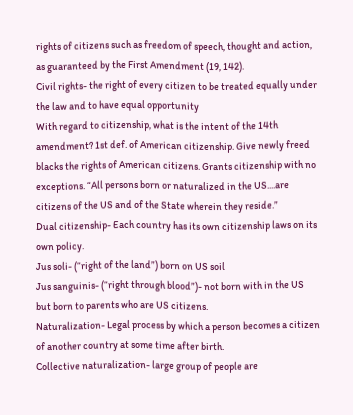rights of citizens such as freedom of speech, thought and action, as guaranteed by the First Amendment (19, 142).
Civil rights- the right of every citizen to be treated equally under the law and to have equal opportunity
With regard to citizenship, what is the intent of the 14th amendment? 1st def. of American citizenship. Give newly freed blacks the rights of American citizens. Grants citizenship with no exceptions. “All persons born or naturalized in the US....are citizens of the US and of the State wherein they reside.”
Dual citizenship- Each country has its own citizenship laws on its own policy.
Jus soli- (“right of the land”) born on US soil
Jus sanguinis- (“right through blood”)- not born with in the US but born to parents who are US citizens.
Naturalization- Legal process by which a person becomes a citizen of another country at some time after birth.
Collective naturalization- large group of people are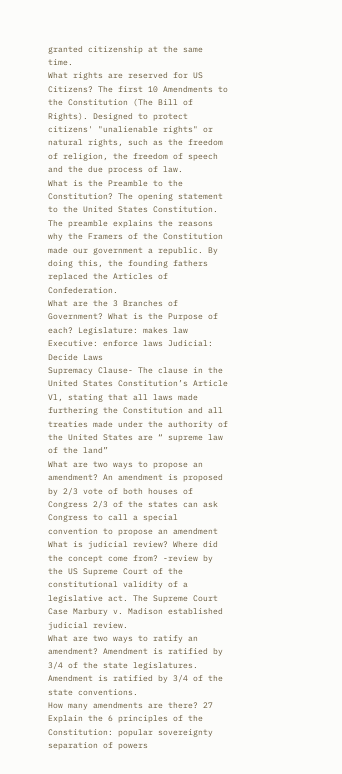granted citizenship at the same time.
What rights are reserved for US Citizens? The first 10 Amendments to the Constitution (The Bill of Rights). Designed to protect citizens' "unalienable rights" or natural rights, such as the freedom of religion, the freedom of speech and the due process of law.
What is the Preamble to the Constitution? The opening statement to the United States Constitution. The preamble explains the reasons why the Framers of the Constitution made our government a republic. By doing this, the founding fathers replaced the Articles of Confederation.
What are the 3 Branches of Government? What is the Purpose of each? Legislature: makes law Executive: enforce laws Judicial: Decide Laws
Supremacy Clause- The clause in the United States Constitution’s Article Vl, stating that all laws made furthering the Constitution and all treaties made under the authority of the United States are “ supreme law of the land”
What are two ways to propose an amendment? An amendment is proposed by 2/3 vote of both houses of Congress 2/3 of the states can ask Congress to call a special convention to propose an amendment
What is judicial review? Where did the concept come from? -review by the US Supreme Court of the constitutional validity of a legislative act. The Supreme Court Case Marbury v. Madison established judicial review.
What are two ways to ratify an amendment? Amendment is ratified by 3/4 of the state legislatures. Amendment is ratified by 3/4 of the state conventions.
How many amendments are there? 27
Explain the 6 principles of the Constitution: popular sovereignty separation of powers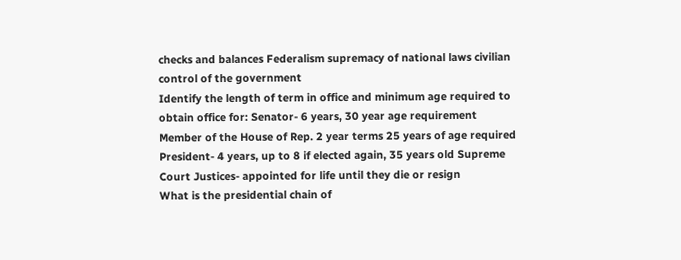checks and balances Federalism supremacy of national laws civilian control of the government
Identify the length of term in office and minimum age required to obtain office for: Senator- 6 years, 30 year age requirement Member of the House of Rep. 2 year terms 25 years of age required President- 4 years, up to 8 if elected again, 35 years old Supreme Court Justices- appointed for life until they die or resign
What is the presidential chain of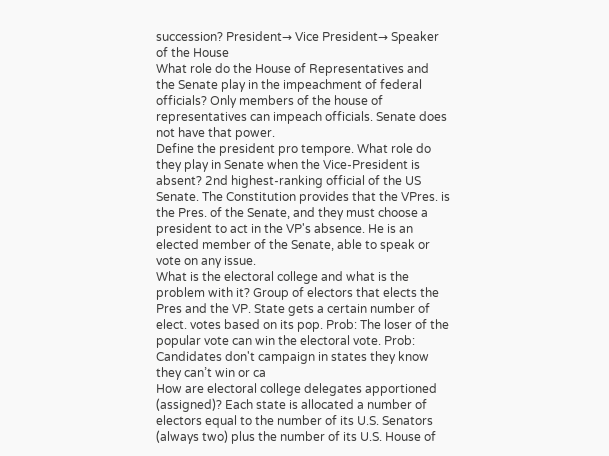succession? President→ Vice President→ Speaker of the House
What role do the House of Representatives and the Senate play in the impeachment of federal officials? Only members of the house of representatives can impeach officials. Senate does not have that power.
Define the president pro tempore. What role do they play in Senate when the Vice-President is absent? 2nd highest-ranking official of the US Senate. The Constitution provides that the VPres. is the Pres. of the Senate, and they must choose a president to act in the VP's absence. He is an elected member of the Senate, able to speak or vote on any issue.
What is the electoral college and what is the problem with it? Group of electors that elects the Pres and the VP. State gets a certain number of elect. votes based on its pop. Prob: The loser of the popular vote can win the electoral vote. Prob: Candidates don't campaign in states they know they can’t win or ca
How are electoral college delegates apportioned (assigned)? Each state is allocated a number of electors equal to the number of its U.S. Senators (always two) plus the number of its U.S. House of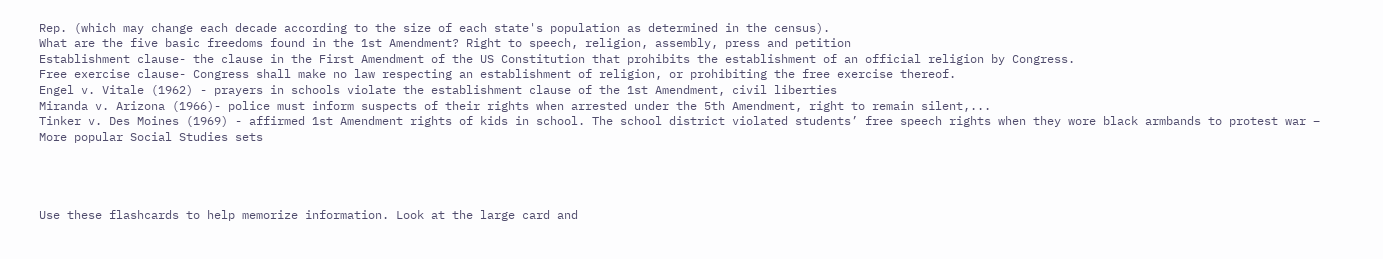Rep. (which may change each decade according to the size of each state's population as determined in the census).
What are the five basic freedoms found in the 1st Amendment? Right to speech, religion, assembly, press and petition
Establishment clause- the clause in the First Amendment of the US Constitution that prohibits the establishment of an official religion by Congress.
Free exercise clause- Congress shall make no law respecting an establishment of religion, or prohibiting the free exercise thereof.
Engel v. Vitale (1962) - prayers in schools violate the establishment clause of the 1st Amendment, civil liberties
Miranda v. Arizona (1966)- police must inform suspects of their rights when arrested under the 5th Amendment, right to remain silent,...
Tinker v. Des Moines (1969) - affirmed 1st Amendment rights of kids in school. The school district violated students’ free speech rights when they wore black armbands to protest war –
More popular Social Studies sets




Use these flashcards to help memorize information. Look at the large card and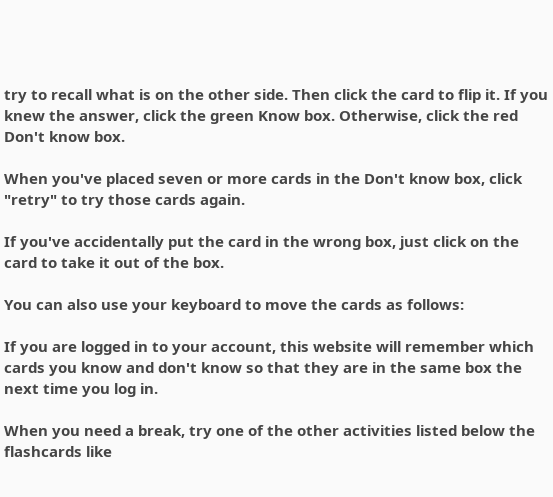try to recall what is on the other side. Then click the card to flip it. If you knew the answer, click the green Know box. Otherwise, click the red Don't know box.

When you've placed seven or more cards in the Don't know box, click "retry" to try those cards again.

If you've accidentally put the card in the wrong box, just click on the card to take it out of the box.

You can also use your keyboard to move the cards as follows:

If you are logged in to your account, this website will remember which cards you know and don't know so that they are in the same box the next time you log in.

When you need a break, try one of the other activities listed below the flashcards like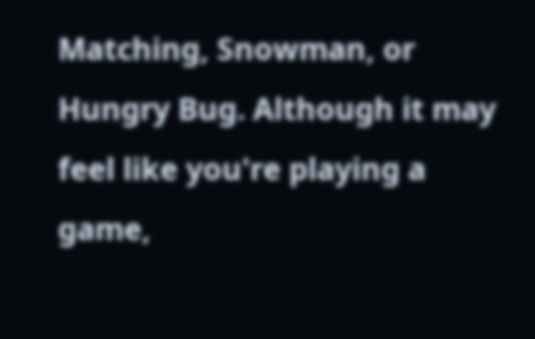Matching, Snowman, or Hungry Bug. Although it may feel like you're playing a game,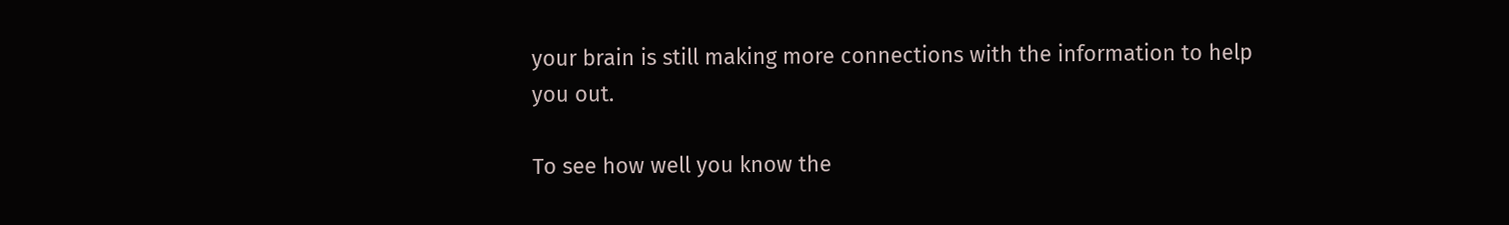your brain is still making more connections with the information to help you out.

To see how well you know the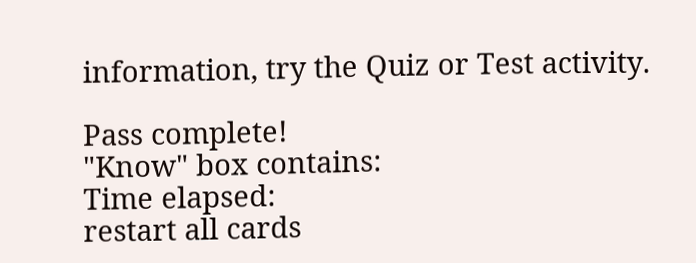information, try the Quiz or Test activity.

Pass complete!
"Know" box contains:
Time elapsed:
restart all cards